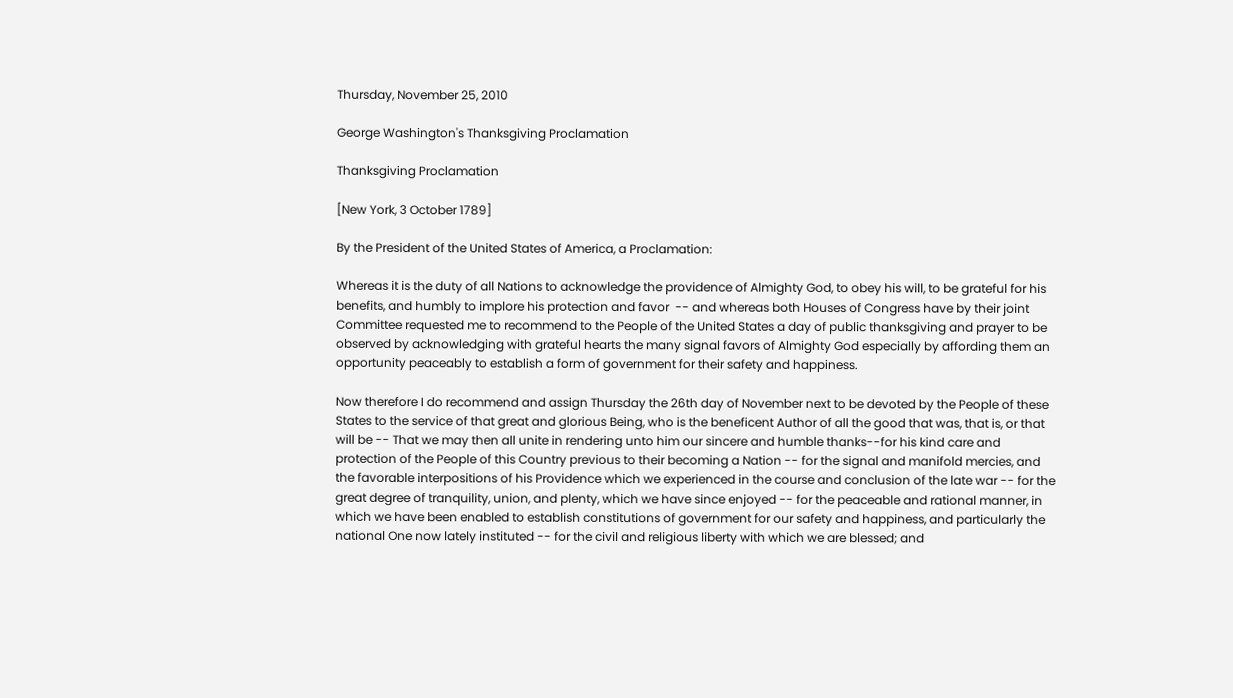Thursday, November 25, 2010

George Washington's Thanksgiving Proclamation

Thanksgiving Proclamation

[New York, 3 October 1789]

By the President of the United States of America, a Proclamation:

Whereas it is the duty of all Nations to acknowledge the providence of Almighty God, to obey his will, to be grateful for his benefits, and humbly to implore his protection and favor  -- and whereas both Houses of Congress have by their joint Committee requested me to recommend to the People of the United States a day of public thanksgiving and prayer to be observed by acknowledging with grateful hearts the many signal favors of Almighty God especially by affording them an opportunity peaceably to establish a form of government for their safety and happiness.

Now therefore I do recommend and assign Thursday the 26th day of November next to be devoted by the People of these States to the service of that great and glorious Being, who is the beneficent Author of all the good that was, that is, or that will be -- That we may then all unite in rendering unto him our sincere and humble thanks--for his kind care and protection of the People of this Country previous to their becoming a Nation -- for the signal and manifold mercies, and the favorable interpositions of his Providence which we experienced in the course and conclusion of the late war -- for the great degree of tranquility, union, and plenty, which we have since enjoyed -- for the peaceable and rational manner, in which we have been enabled to establish constitutions of government for our safety and happiness, and particularly the national One now lately instituted -- for the civil and religious liberty with which we are blessed; and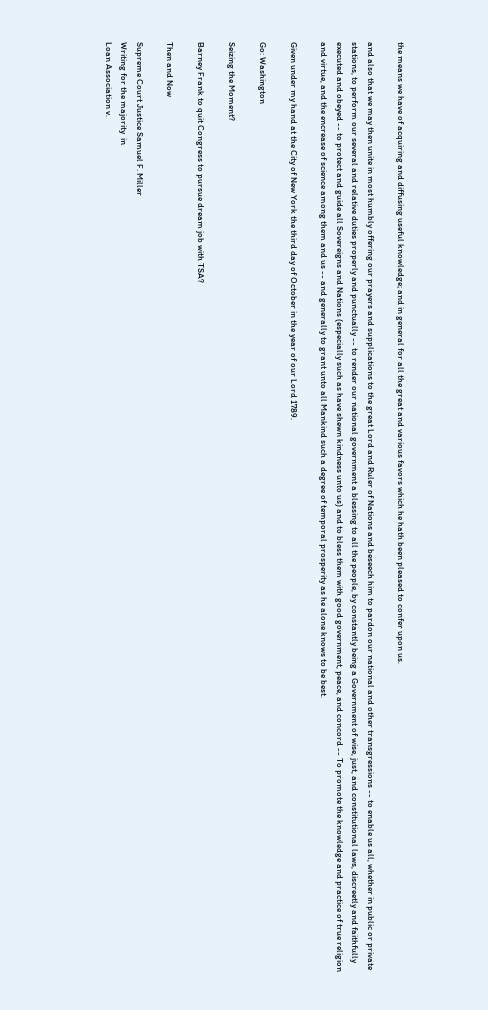the means we have of acquiring and diffusing useful knowledge; and in general for all the great and various favors which he hath been pleased to confer upon us.

and also that we may then unite in most humbly offering our prayers and supplications to the great Lord and Ruler of Nations and beseech him to pardon our national and other transgressions -- to enable us all, whether in public or private stations, to perform our several and relative duties properly and punctually -- to render our national government a blessing to all the people, by constantly being a Government of wise, just, and constitutional laws, discreetly and faithfully executed and obeyed -- to protect and guide all Sovereigns and Nations (especially such as have shewn kindness unto us) and to bless them with good government, peace, and concord -- To promote the knowledge and practice of true religion and virtue, and the encrease of science among them and us -- and generally to grant unto all Mankind such a degree of temporal prosperity as he alone knows to be best.

Given under my hand at the City of New York the third day of October in the year of our Lord 1789.

Go: Washington

Seizing the Moment?

Barney Frank to quit Congress to pursue dream job with TSA?

Then and Now

Supreme Court Justice Samuel F. Miller
Writing for the majority  in
Loan Association v.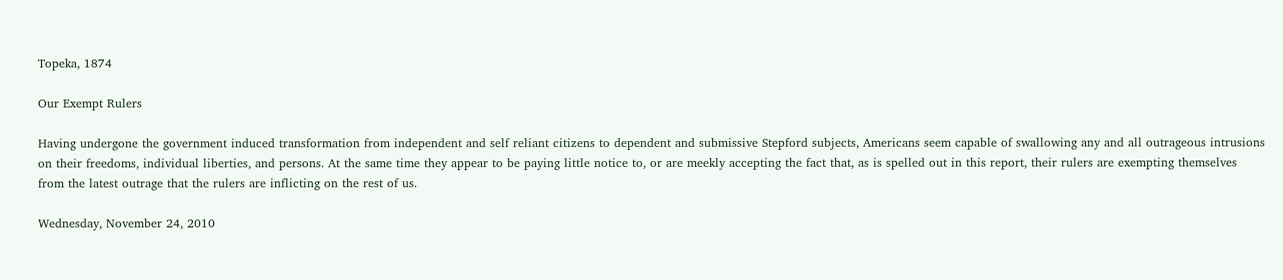Topeka, 1874

Our Exempt Rulers

Having undergone the government induced transformation from independent and self reliant citizens to dependent and submissive Stepford subjects, Americans seem capable of swallowing any and all outrageous intrusions on their freedoms, individual liberties, and persons. At the same time they appear to be paying little notice to, or are meekly accepting the fact that, as is spelled out in this report, their rulers are exempting themselves from the latest outrage that the rulers are inflicting on the rest of us.

Wednesday, November 24, 2010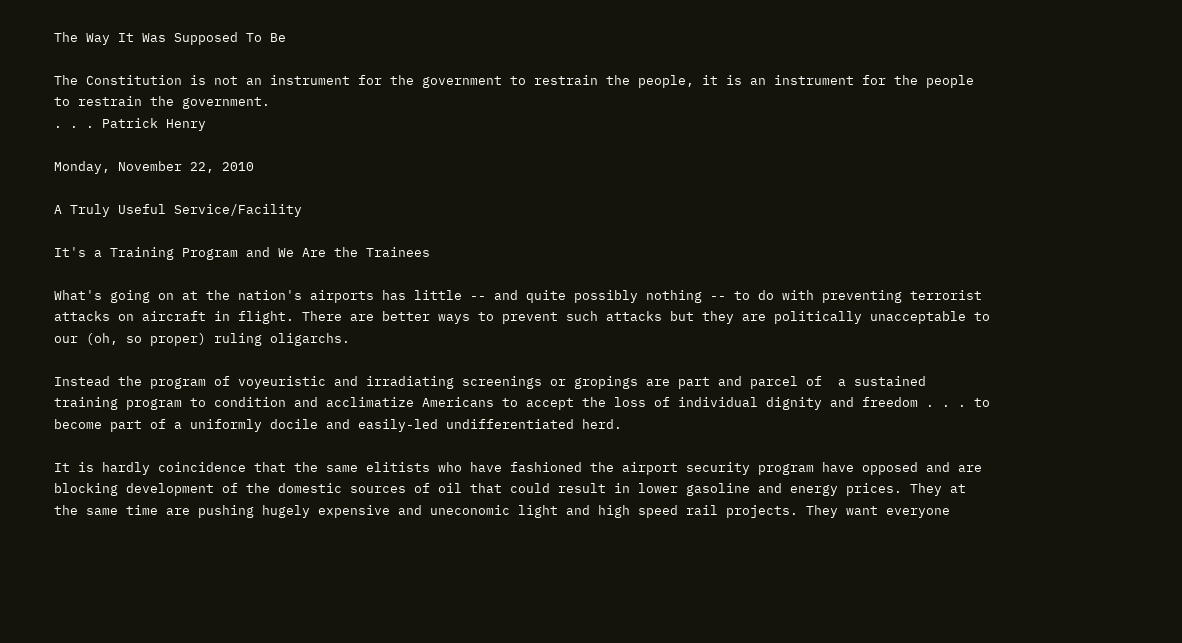The Way It Was Supposed To Be

The Constitution is not an instrument for the government to restrain the people, it is an instrument for the people to restrain the government.
. . . Patrick Henry

Monday, November 22, 2010

A Truly Useful Service/Facility

It's a Training Program and We Are the Trainees

What's going on at the nation's airports has little -- and quite possibly nothing -- to do with preventing terrorist attacks on aircraft in flight. There are better ways to prevent such attacks but they are politically unacceptable to our (oh, so proper) ruling oligarchs.

Instead the program of voyeuristic and irradiating screenings or gropings are part and parcel of  a sustained training program to condition and acclimatize Americans to accept the loss of individual dignity and freedom . . . to become part of a uniformly docile and easily-led undifferentiated herd.

It is hardly coincidence that the same elitists who have fashioned the airport security program have opposed and are blocking development of the domestic sources of oil that could result in lower gasoline and energy prices. They at the same time are pushing hugely expensive and uneconomic light and high speed rail projects. They want everyone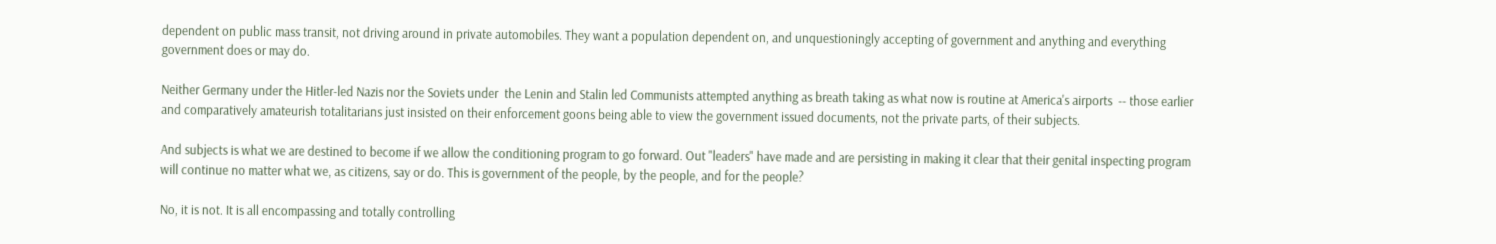dependent on public mass transit, not driving around in private automobiles. They want a population dependent on, and unquestioningly accepting of government and anything and everything government does or may do.

Neither Germany under the Hitler-led Nazis nor the Soviets under  the Lenin and Stalin led Communists attempted anything as breath taking as what now is routine at America's airports  -- those earlier and comparatively amateurish totalitarians just insisted on their enforcement goons being able to view the government issued documents, not the private parts, of their subjects.

And subjects is what we are destined to become if we allow the conditioning program to go forward. Out "leaders" have made and are persisting in making it clear that their genital inspecting program will continue no matter what we, as citizens, say or do. This is government of the people, by the people, and for the people?

No, it is not. It is all encompassing and totally controlling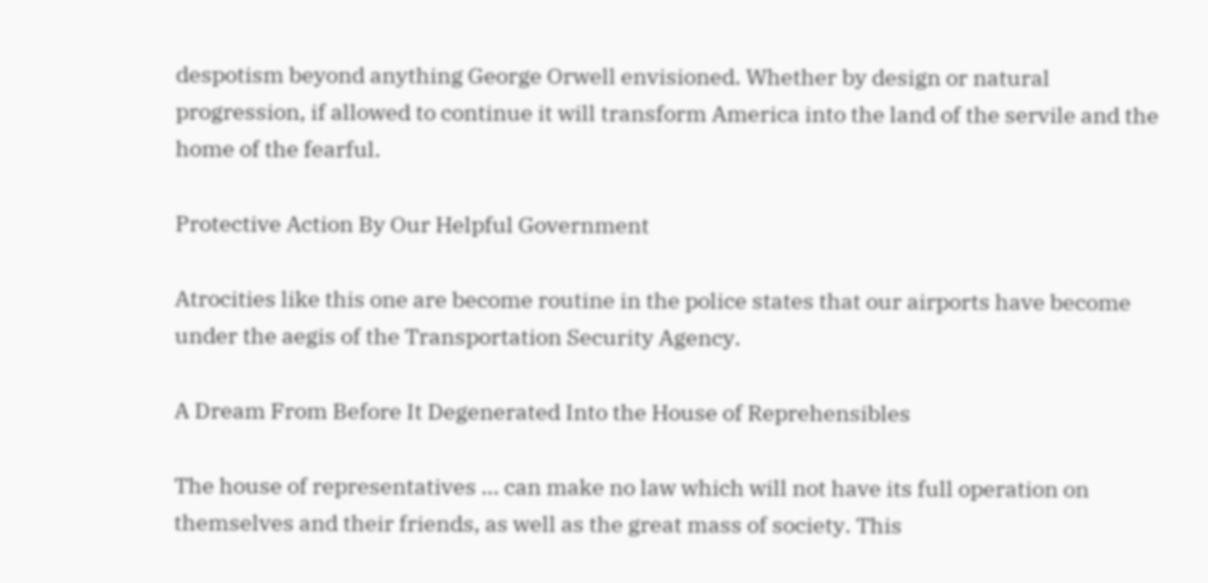despotism beyond anything George Orwell envisioned. Whether by design or natural progression, if allowed to continue it will transform America into the land of the servile and the home of the fearful.

Protective Action By Our Helpful Government

Atrocities like this one are become routine in the police states that our airports have become under the aegis of the Transportation Security Agency.

A Dream From Before It Degenerated Into the House of Reprehensibles

The house of representatives ... can make no law which will not have its full operation on themselves and their friends, as well as the great mass of society. This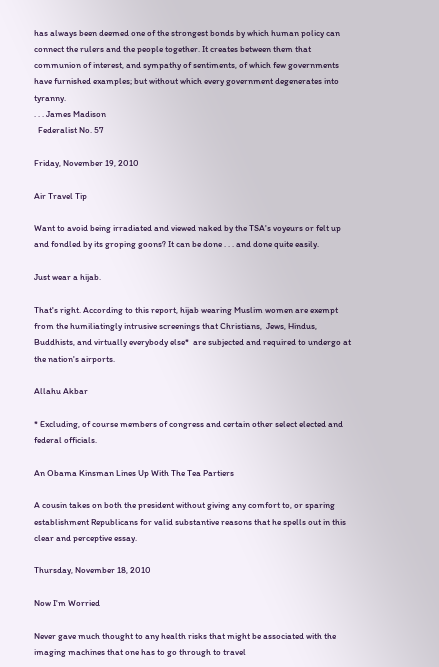has always been deemed one of the strongest bonds by which human policy can connect the rulers and the people together. It creates between them that communion of interest, and sympathy of sentiments, of which few governments have furnished examples; but without which every government degenerates into tyranny.
. . . James Madison
  Federalist No. 57

Friday, November 19, 2010

Air Travel Tip

Want to avoid being irradiated and viewed naked by the TSA's voyeurs or felt up and fondled by its groping goons? It can be done . . . and done quite easily.

Just wear a hijab.

That's right. According to this report, hijab wearing Muslim women are exempt from the humiliatingly intrusive screenings that Christians,  Jews, Hindus, Buddhists, and virtually everybody else*  are subjected and required to undergo at the nation's airports.

Allahu Akbar

* Excluding, of course members of congress and certain other select elected and federal officials.

An Obama Kinsman Lines Up With The Tea Partiers

A cousin takes on both the president without giving any comfort to, or sparing establishment Republicans for valid substantive reasons that he spells out in this clear and perceptive essay.

Thursday, November 18, 2010

Now I'm Worried

Never gave much thought to any health risks that might be associated with the imaging machines that one has to go through to travel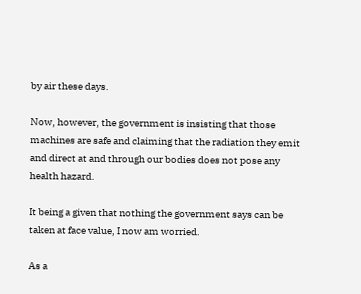by air these days.

Now, however, the government is insisting that those machines are safe and claiming that the radiation they emit and direct at and through our bodies does not pose any health hazard.

It being a given that nothing the government says can be taken at face value, I now am worried.

As a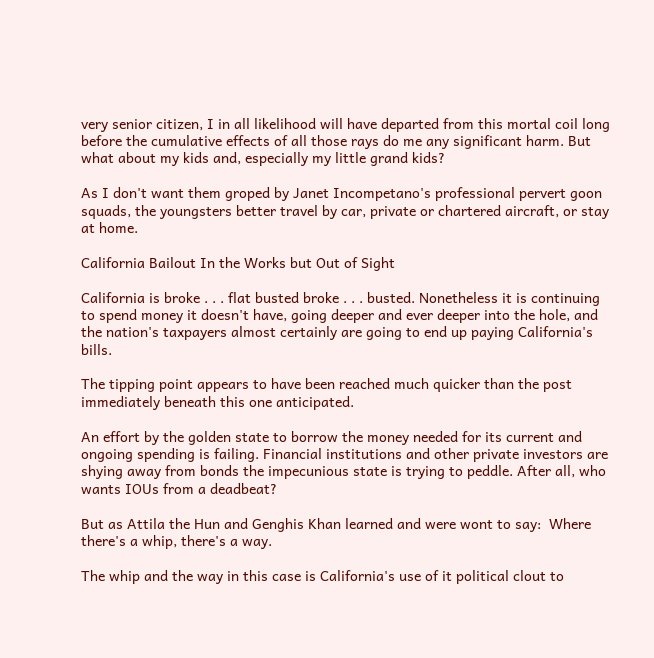very senior citizen, I in all likelihood will have departed from this mortal coil long before the cumulative effects of all those rays do me any significant harm. But what about my kids and, especially my little grand kids?

As I don't want them groped by Janet Incompetano's professional pervert goon squads, the youngsters better travel by car, private or chartered aircraft, or stay at home.

California Bailout In the Works but Out of Sight

California is broke . . . flat busted broke . . . busted. Nonetheless it is continuing to spend money it doesn't have, going deeper and ever deeper into the hole, and the nation's taxpayers almost certainly are going to end up paying California's bills.

The tipping point appears to have been reached much quicker than the post immediately beneath this one anticipated.

An effort by the golden state to borrow the money needed for its current and ongoing spending is failing. Financial institutions and other private investors are shying away from bonds the impecunious state is trying to peddle. After all, who wants IOUs from a deadbeat?

But as Attila the Hun and Genghis Khan learned and were wont to say:  Where there's a whip, there's a way.

The whip and the way in this case is California's use of it political clout to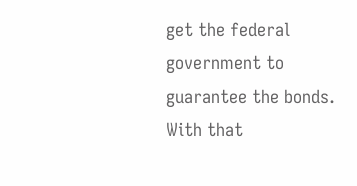get the federal government to guarantee the bonds. With that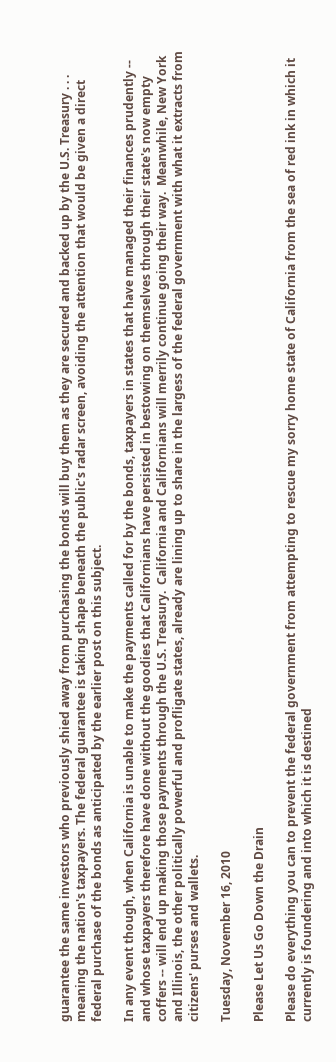guarantee the same investors who previously shied away from purchasing the bonds will buy them as they are secured and backed up by the U.S. Treasury . . . meaning the nation's taxpayers. The federal guarantee is taking shape beneath the public's radar screen, avoiding the attention that would be given a direct federal purchase of the bonds as anticipated by the earlier post on this subject.

In any event though, when California is unable to make the payments called for by the bonds, taxpayers in states that have managed their finances prudently -- and whose taxpayers therefore have done without the goodies that Californians have persisted in bestowing on themselves through their state's now empty coffers -- will end up making those payments through the U.S. Treasury.  California and Californians will merrily continue going their way.  Meanwhile, New York and Illinois, the other politically powerful and profligate states, already are lining up to share in the largess of the federal government with what it extracts from citizens' purses and wallets.

Tuesday, November 16, 2010

Please Let Us Go Down the Drain

Please do everything you can to prevent the federal government from attempting to rescue my sorry home state of California from the sea of red ink in which it currently is foundering and into which it is destined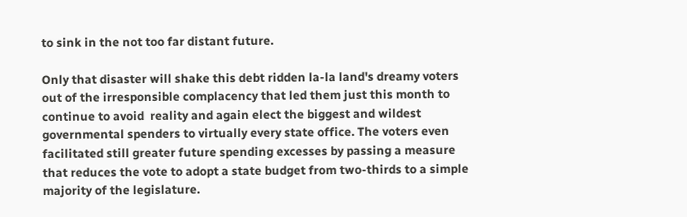to sink in the not too far distant future.

Only that disaster will shake this debt ridden la-la land's dreamy voters out of the irresponsible complacency that led them just this month to continue to avoid  reality and again elect the biggest and wildest governmental spenders to virtually every state office. The voters even facilitated still greater future spending excesses by passing a measure that reduces the vote to adopt a state budget from two-thirds to a simple majority of the legislature.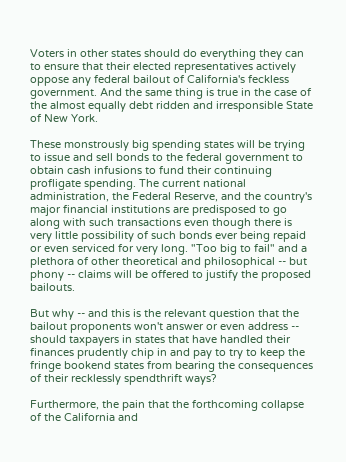Voters in other states should do everything they can to ensure that their elected representatives actively oppose any federal bailout of California's feckless government. And the same thing is true in the case of the almost equally debt ridden and irresponsible State of New York.

These monstrously big spending states will be trying to issue and sell bonds to the federal government to obtain cash infusions to fund their continuing profligate spending. The current national administration, the Federal Reserve, and the country's major financial institutions are predisposed to go along with such transactions even though there is very little possibility of such bonds ever being repaid or even serviced for very long. "Too big to fail" and a plethora of other theoretical and philosophical -- but phony -- claims will be offered to justify the proposed bailouts.

But why -- and this is the relevant question that the bailout proponents won't answer or even address -- should taxpayers in states that have handled their finances prudently chip in and pay to try to keep the fringe bookend states from bearing the consequences of their recklessly spendthrift ways?

Furthermore, the pain that the forthcoming collapse of the California and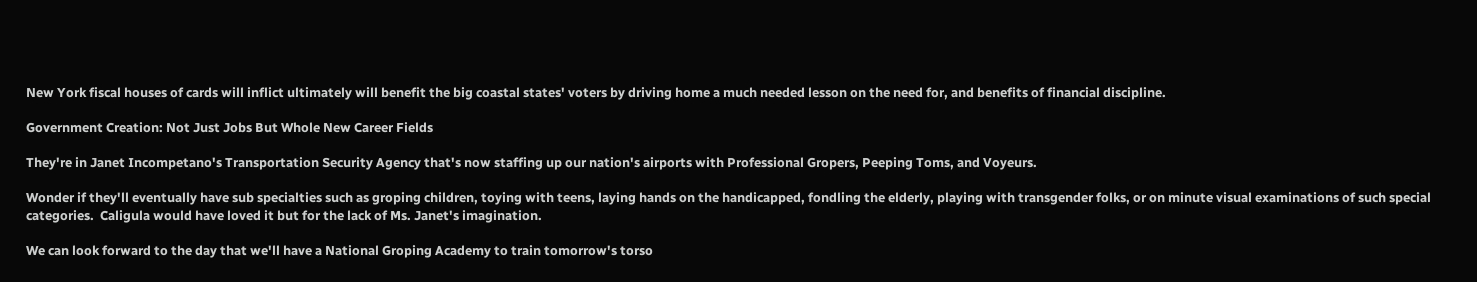New York fiscal houses of cards will inflict ultimately will benefit the big coastal states' voters by driving home a much needed lesson on the need for, and benefits of financial discipline.

Government Creation: Not Just Jobs But Whole New Career Fields

They're in Janet Incompetano's Transportation Security Agency that's now staffing up our nation's airports with Professional Gropers, Peeping Toms, and Voyeurs.

Wonder if they'll eventually have sub specialties such as groping children, toying with teens, laying hands on the handicapped, fondling the elderly, playing with transgender folks, or on minute visual examinations of such special categories.  Caligula would have loved it but for the lack of Ms. Janet's imagination.

We can look forward to the day that we'll have a National Groping Academy to train tomorrow's torso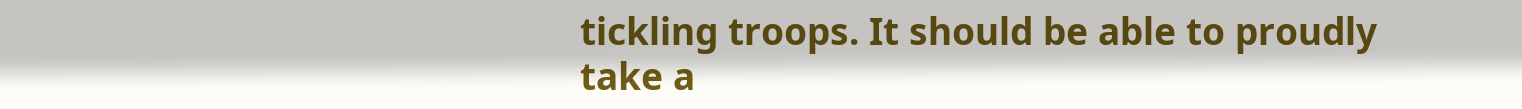tickling troops. It should be able to proudly take a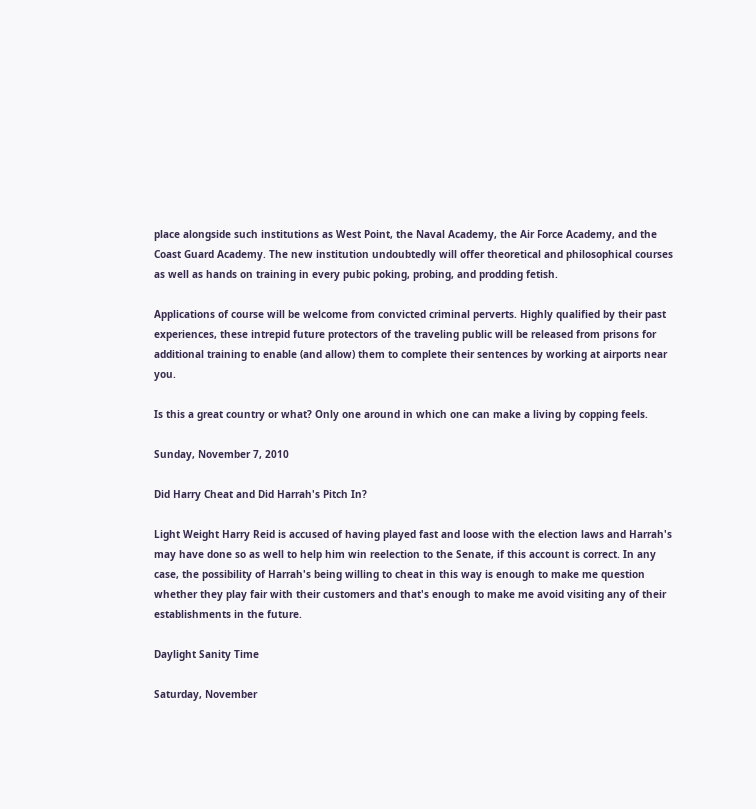place alongside such institutions as West Point, the Naval Academy, the Air Force Academy, and the Coast Guard Academy. The new institution undoubtedly will offer theoretical and philosophical courses as well as hands on training in every pubic poking, probing, and prodding fetish.

Applications of course will be welcome from convicted criminal perverts. Highly qualified by their past experiences, these intrepid future protectors of the traveling public will be released from prisons for additional training to enable (and allow) them to complete their sentences by working at airports near you.

Is this a great country or what? Only one around in which one can make a living by copping feels.

Sunday, November 7, 2010

Did Harry Cheat and Did Harrah's Pitch In?

Light Weight Harry Reid is accused of having played fast and loose with the election laws and Harrah's may have done so as well to help him win reelection to the Senate, if this account is correct. In any case, the possibility of Harrah's being willing to cheat in this way is enough to make me question whether they play fair with their customers and that's enough to make me avoid visiting any of their establishments in the future.

Daylight Sanity Time

Saturday, November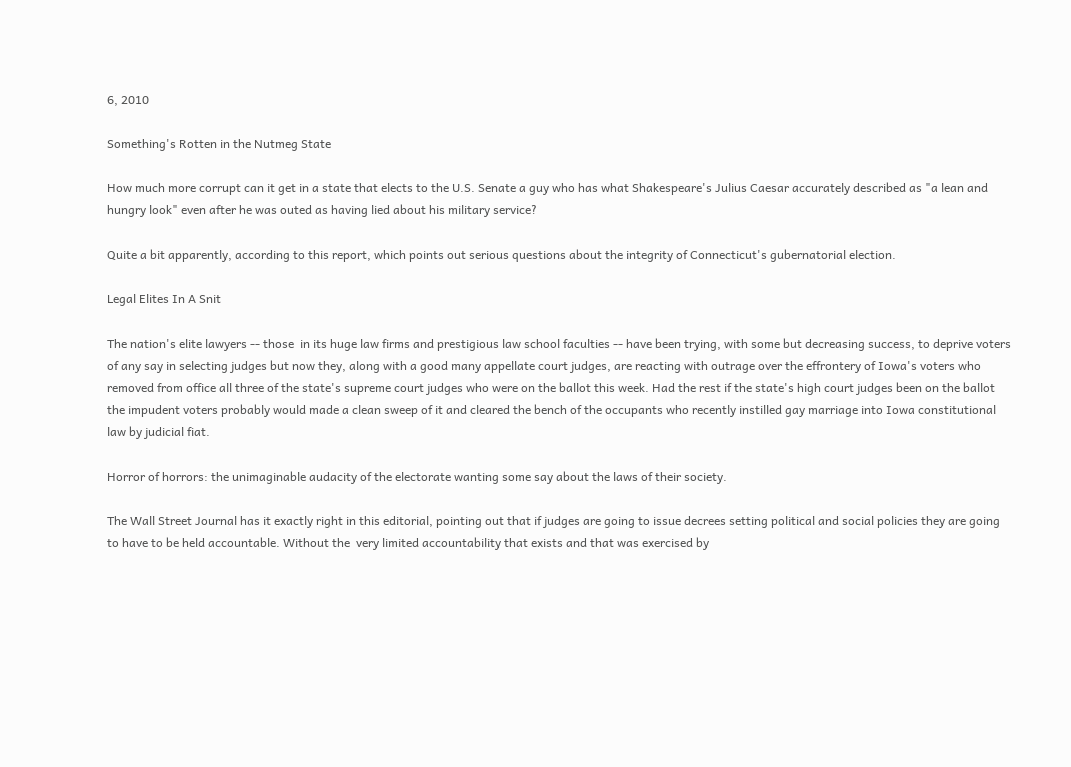6, 2010

Something's Rotten in the Nutmeg State

How much more corrupt can it get in a state that elects to the U.S. Senate a guy who has what Shakespeare's Julius Caesar accurately described as "a lean and hungry look" even after he was outed as having lied about his military service?

Quite a bit apparently, according to this report, which points out serious questions about the integrity of Connecticut's gubernatorial election.

Legal Elites In A Snit

The nation's elite lawyers -- those  in its huge law firms and prestigious law school faculties -- have been trying, with some but decreasing success, to deprive voters of any say in selecting judges but now they, along with a good many appellate court judges, are reacting with outrage over the effrontery of Iowa's voters who removed from office all three of the state's supreme court judges who were on the ballot this week. Had the rest if the state's high court judges been on the ballot the impudent voters probably would made a clean sweep of it and cleared the bench of the occupants who recently instilled gay marriage into Iowa constitutional law by judicial fiat.

Horror of horrors: the unimaginable audacity of the electorate wanting some say about the laws of their society.

The Wall Street Journal has it exactly right in this editorial, pointing out that if judges are going to issue decrees setting political and social policies they are going to have to be held accountable. Without the  very limited accountability that exists and that was exercised by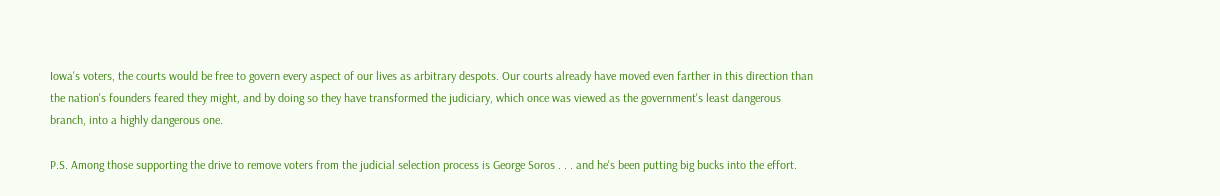Iowa's voters, the courts would be free to govern every aspect of our lives as arbitrary despots. Our courts already have moved even farther in this direction than the nation's founders feared they might, and by doing so they have transformed the judiciary, which once was viewed as the government's least dangerous branch, into a highly dangerous one.

P.S. Among those supporting the drive to remove voters from the judicial selection process is George Soros . . . and he's been putting big bucks into the effort.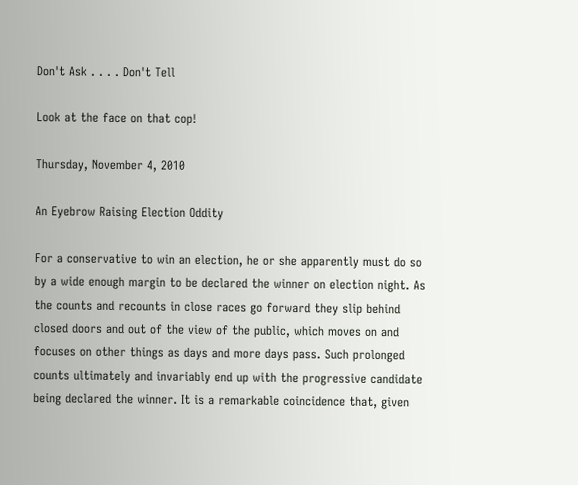Don't Ask . . . . Don't Tell

Look at the face on that cop!

Thursday, November 4, 2010

An Eyebrow Raising Election Oddity

For a conservative to win an election, he or she apparently must do so by a wide enough margin to be declared the winner on election night. As the counts and recounts in close races go forward they slip behind closed doors and out of the view of the public, which moves on and focuses on other things as days and more days pass. Such prolonged counts ultimately and invariably end up with the progressive candidate being declared the winner. It is a remarkable coincidence that, given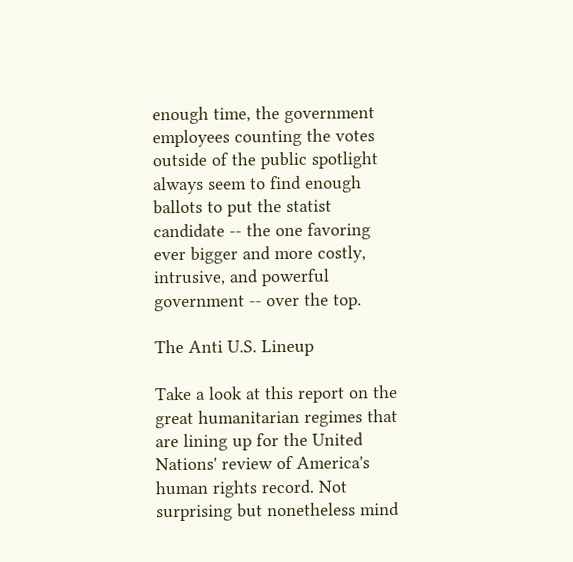enough time, the government employees counting the votes outside of the public spotlight always seem to find enough ballots to put the statist candidate -- the one favoring ever bigger and more costly, intrusive, and powerful government -- over the top.

The Anti U.S. Lineup

Take a look at this report on the great humanitarian regimes that are lining up for the United Nations' review of America's human rights record. Not surprising but nonetheless mind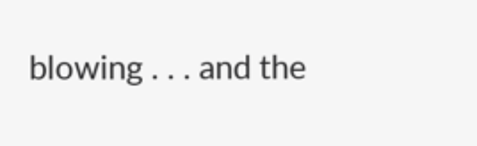blowing . . . and the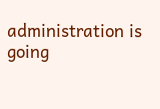administration is going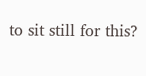to sit still for this?